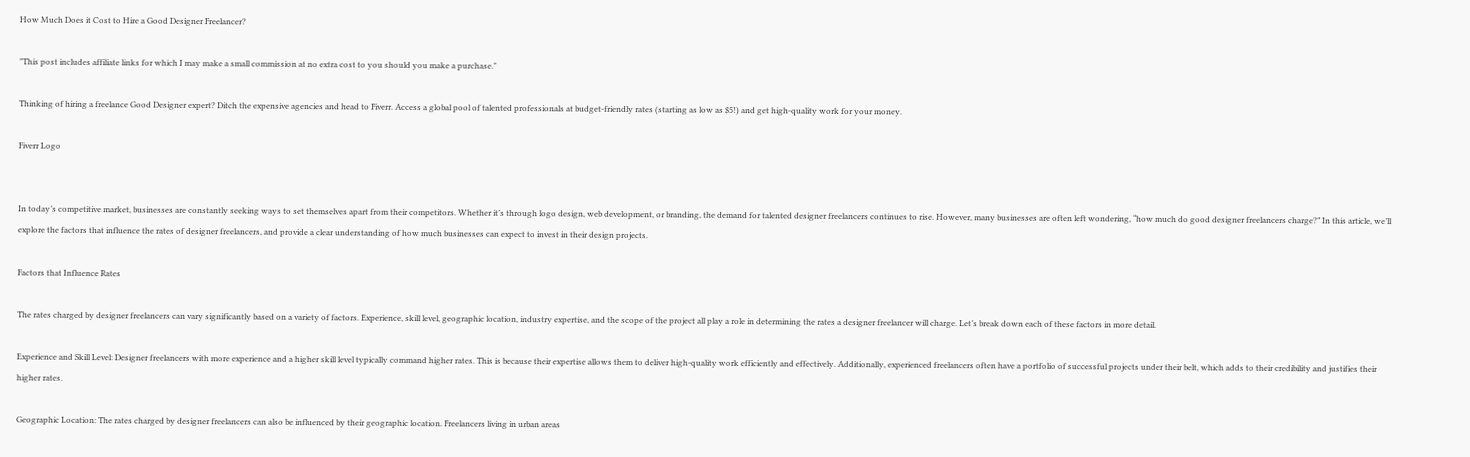How Much Does it Cost to Hire a Good Designer Freelancer?

"This post includes affiliate links for which I may make a small commission at no extra cost to you should you make a purchase."

Thinking of hiring a freelance Good Designer expert? Ditch the expensive agencies and head to Fiverr. Access a global pool of talented professionals at budget-friendly rates (starting as low as $5!) and get high-quality work for your money.

Fiverr Logo


In today’s competitive market, businesses are constantly seeking ways to set themselves apart from their competitors. Whether it’s through logo design, web development, or branding, the demand for talented designer freelancers continues to rise. However, many businesses are often left wondering, “how much do good designer freelancers charge?” In this article, we’ll explore the factors that influence the rates of designer freelancers, and provide a clear understanding of how much businesses can expect to invest in their design projects.

Factors that Influence Rates

The rates charged by designer freelancers can vary significantly based on a variety of factors. Experience, skill level, geographic location, industry expertise, and the scope of the project all play a role in determining the rates a designer freelancer will charge. Let’s break down each of these factors in more detail.

Experience and Skill Level: Designer freelancers with more experience and a higher skill level typically command higher rates. This is because their expertise allows them to deliver high-quality work efficiently and effectively. Additionally, experienced freelancers often have a portfolio of successful projects under their belt, which adds to their credibility and justifies their higher rates.

Geographic Location: The rates charged by designer freelancers can also be influenced by their geographic location. Freelancers living in urban areas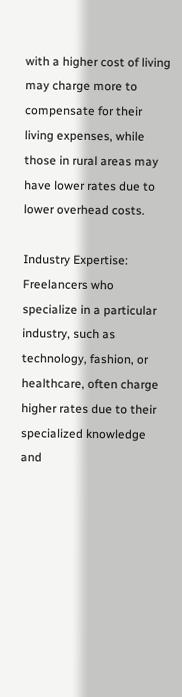with a higher cost of living may charge more to compensate for their living expenses, while those in rural areas may have lower rates due to lower overhead costs.

Industry Expertise: Freelancers who specialize in a particular industry, such as technology, fashion, or healthcare, often charge higher rates due to their specialized knowledge and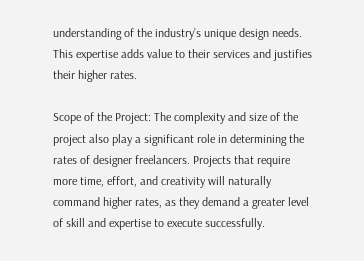understanding of the industry’s unique design needs. This expertise adds value to their services and justifies their higher rates.

Scope of the Project: The complexity and size of the project also play a significant role in determining the rates of designer freelancers. Projects that require more time, effort, and creativity will naturally command higher rates, as they demand a greater level of skill and expertise to execute successfully.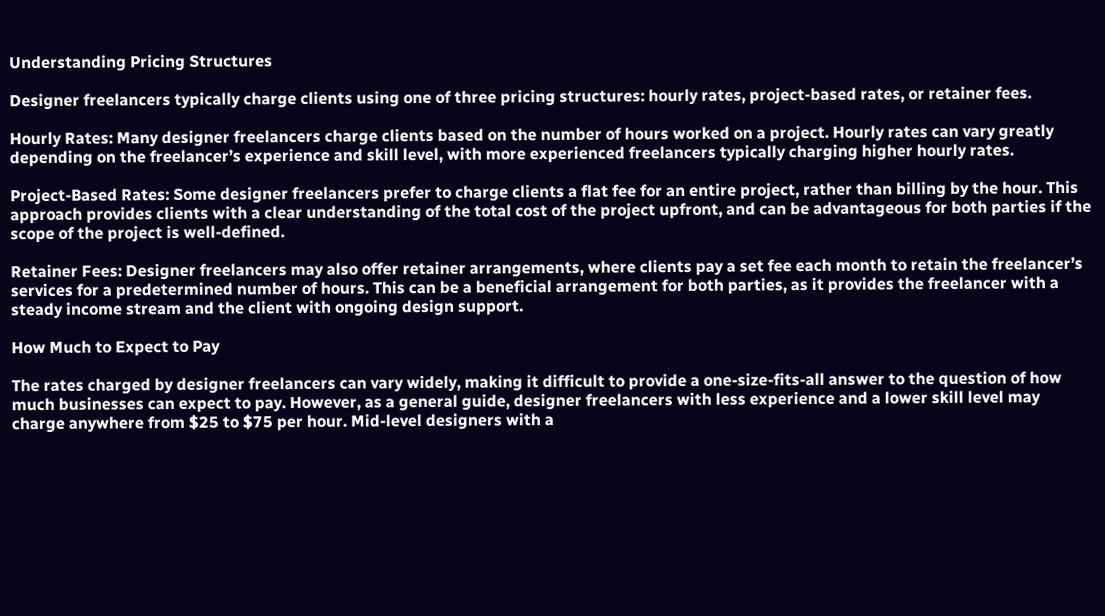Understanding Pricing Structures

Designer freelancers typically charge clients using one of three pricing structures: hourly rates, project-based rates, or retainer fees.

Hourly Rates: Many designer freelancers charge clients based on the number of hours worked on a project. Hourly rates can vary greatly depending on the freelancer’s experience and skill level, with more experienced freelancers typically charging higher hourly rates.

Project-Based Rates: Some designer freelancers prefer to charge clients a flat fee for an entire project, rather than billing by the hour. This approach provides clients with a clear understanding of the total cost of the project upfront, and can be advantageous for both parties if the scope of the project is well-defined.

Retainer Fees: Designer freelancers may also offer retainer arrangements, where clients pay a set fee each month to retain the freelancer’s services for a predetermined number of hours. This can be a beneficial arrangement for both parties, as it provides the freelancer with a steady income stream and the client with ongoing design support.

How Much to Expect to Pay

The rates charged by designer freelancers can vary widely, making it difficult to provide a one-size-fits-all answer to the question of how much businesses can expect to pay. However, as a general guide, designer freelancers with less experience and a lower skill level may charge anywhere from $25 to $75 per hour. Mid-level designers with a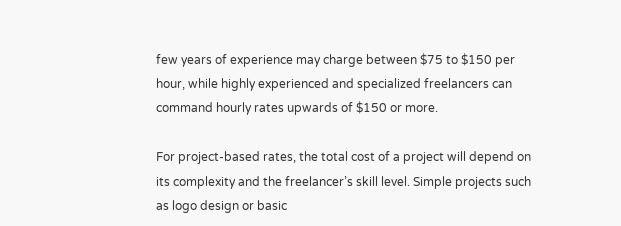few years of experience may charge between $75 to $150 per hour, while highly experienced and specialized freelancers can command hourly rates upwards of $150 or more.

For project-based rates, the total cost of a project will depend on its complexity and the freelancer’s skill level. Simple projects such as logo design or basic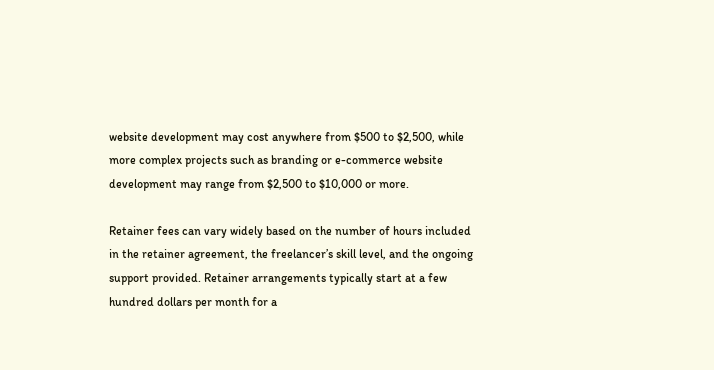website development may cost anywhere from $500 to $2,500, while more complex projects such as branding or e-commerce website development may range from $2,500 to $10,000 or more.

Retainer fees can vary widely based on the number of hours included in the retainer agreement, the freelancer’s skill level, and the ongoing support provided. Retainer arrangements typically start at a few hundred dollars per month for a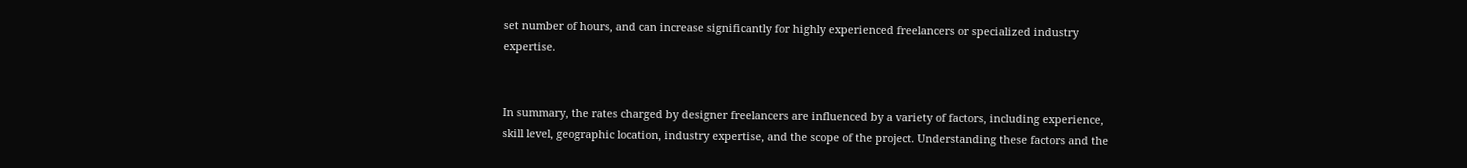set number of hours, and can increase significantly for highly experienced freelancers or specialized industry expertise.


In summary, the rates charged by designer freelancers are influenced by a variety of factors, including experience, skill level, geographic location, industry expertise, and the scope of the project. Understanding these factors and the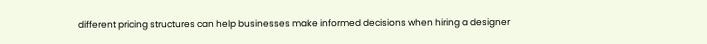different pricing structures can help businesses make informed decisions when hiring a designer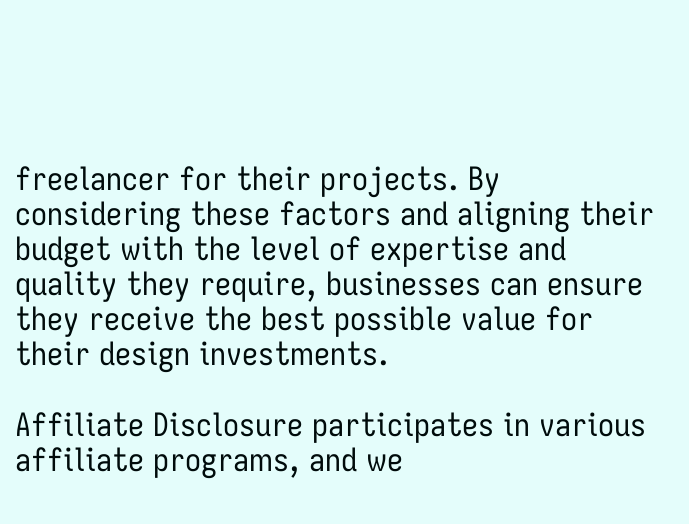freelancer for their projects. By considering these factors and aligning their budget with the level of expertise and quality they require, businesses can ensure they receive the best possible value for their design investments.

Affiliate Disclosure participates in various affiliate programs, and we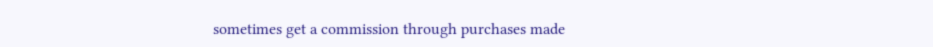sometimes get a commission through purchases made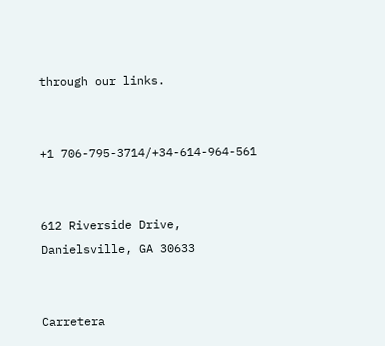through our links.


+1 706-795-3714/+34-614-964-561


612 Riverside Drive, Danielsville, GA 30633


Carretera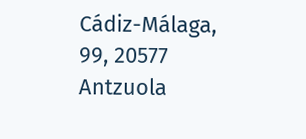Cádiz-Málaga, 99, 20577 Antzuola